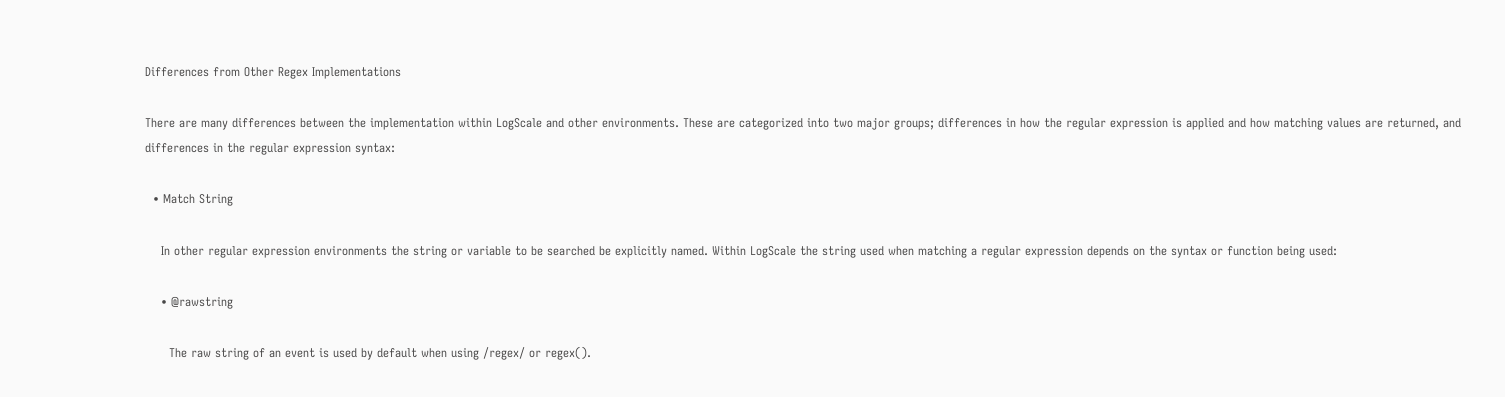Differences from Other Regex Implementations

There are many differences between the implementation within LogScale and other environments. These are categorized into two major groups; differences in how the regular expression is applied and how matching values are returned, and differences in the regular expression syntax:

  • Match String

    In other regular expression environments the string or variable to be searched be explicitly named. Within LogScale the string used when matching a regular expression depends on the syntax or function being used:

    • @rawstring

      The raw string of an event is used by default when using /regex/ or regex().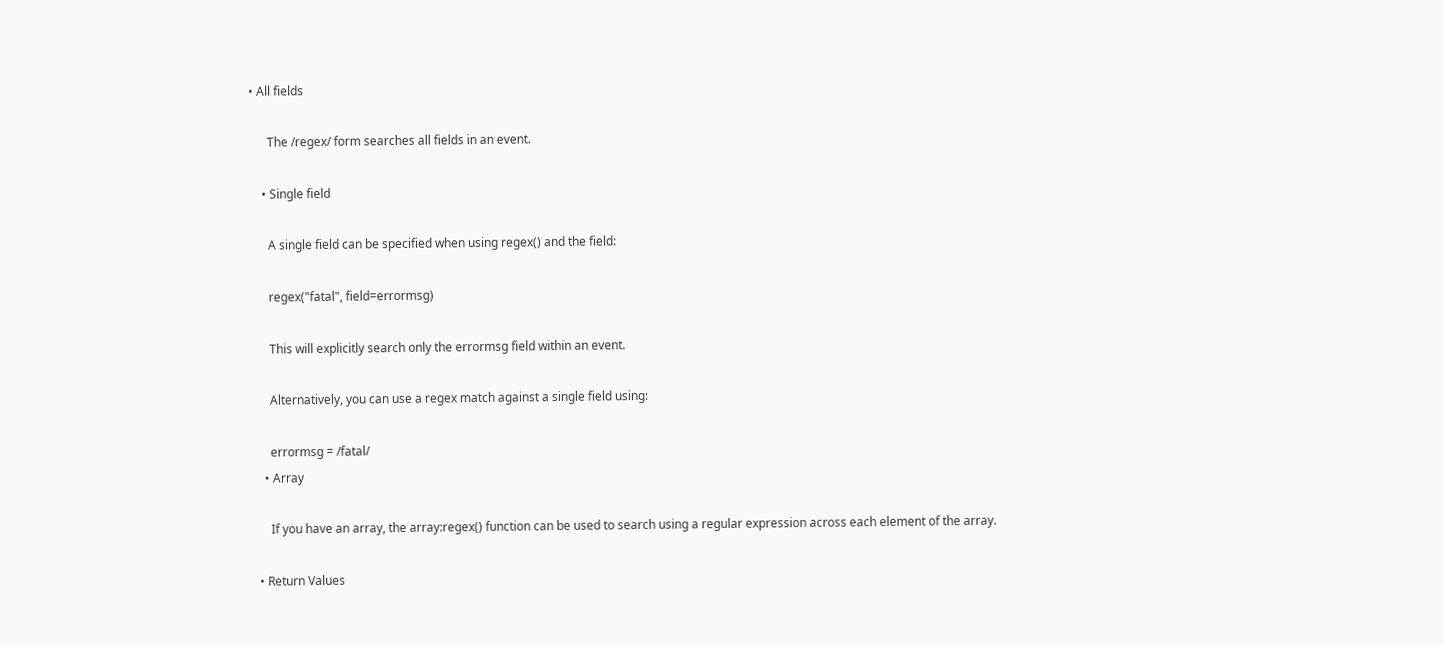• All fields

      The /regex/ form searches all fields in an event.

    • Single field

      A single field can be specified when using regex() and the field:

      regex("fatal", field=errormsg)

      This will explicitly search only the errormsg field within an event.

      Alternatively, you can use a regex match against a single field using:

      errormsg = /fatal/
    • Array

      If you have an array, the array:regex() function can be used to search using a regular expression across each element of the array.

  • Return Values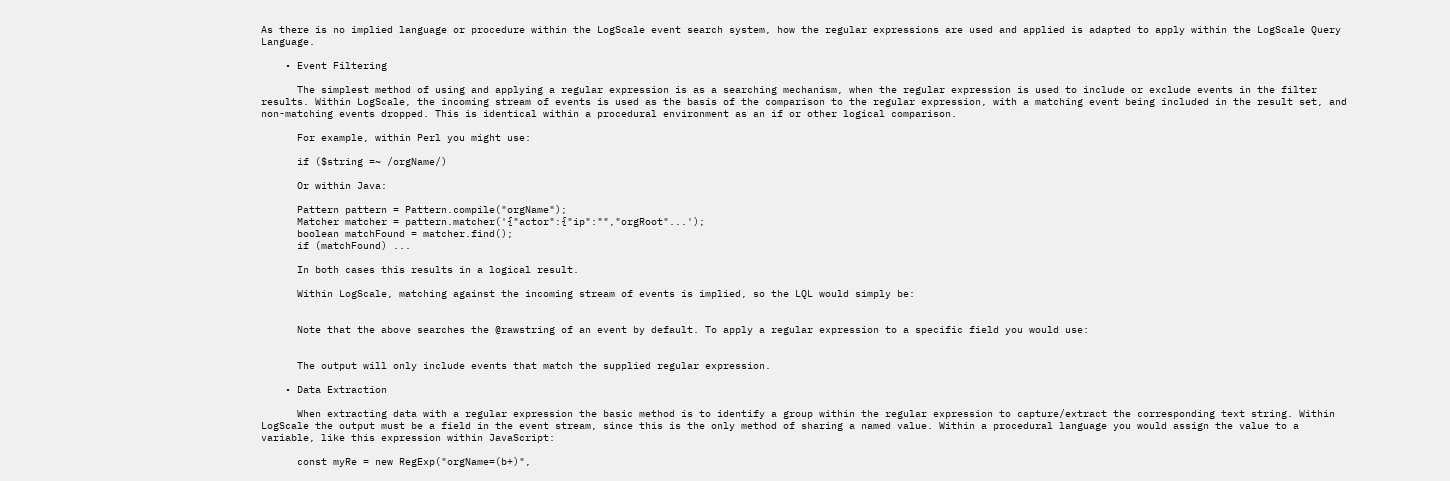As there is no implied language or procedure within the LogScale event search system, how the regular expressions are used and applied is adapted to apply within the LogScale Query Language.

    • Event Filtering

      The simplest method of using and applying a regular expression is as a searching mechanism, when the regular expression is used to include or exclude events in the filter results. Within LogScale, the incoming stream of events is used as the basis of the comparison to the regular expression, with a matching event being included in the result set, and non-matching events dropped. This is identical within a procedural environment as an if or other logical comparison.

      For example, within Perl you might use:

      if ($string =~ /orgName/)

      Or within Java:

      Pattern pattern = Pattern.compile("orgName");
      Matcher matcher = pattern.matcher('{"actor":{"ip":"","orgRoot"...');
      boolean matchFound = matcher.find();
      if (matchFound) ...

      In both cases this results in a logical result.

      Within LogScale, matching against the incoming stream of events is implied, so the LQL would simply be:


      Note that the above searches the @rawstring of an event by default. To apply a regular expression to a specific field you would use:


      The output will only include events that match the supplied regular expression.

    • Data Extraction

      When extracting data with a regular expression the basic method is to identify a group within the regular expression to capture/extract the corresponding text string. Within LogScale the output must be a field in the event stream, since this is the only method of sharing a named value. Within a procedural language you would assign the value to a variable, like this expression within JavaScript:

      const myRe = new RegExp("orgName=(b+)",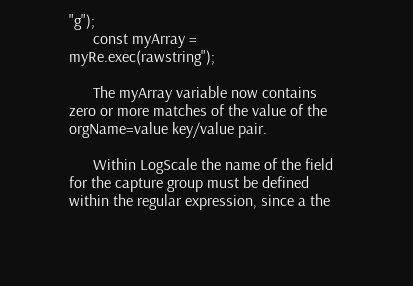"g");
      const myArray = myRe.exec(rawstring");

      The myArray variable now contains zero or more matches of the value of the orgName=value key/value pair.

      Within LogScale the name of the field for the capture group must be defined within the regular expression, since a the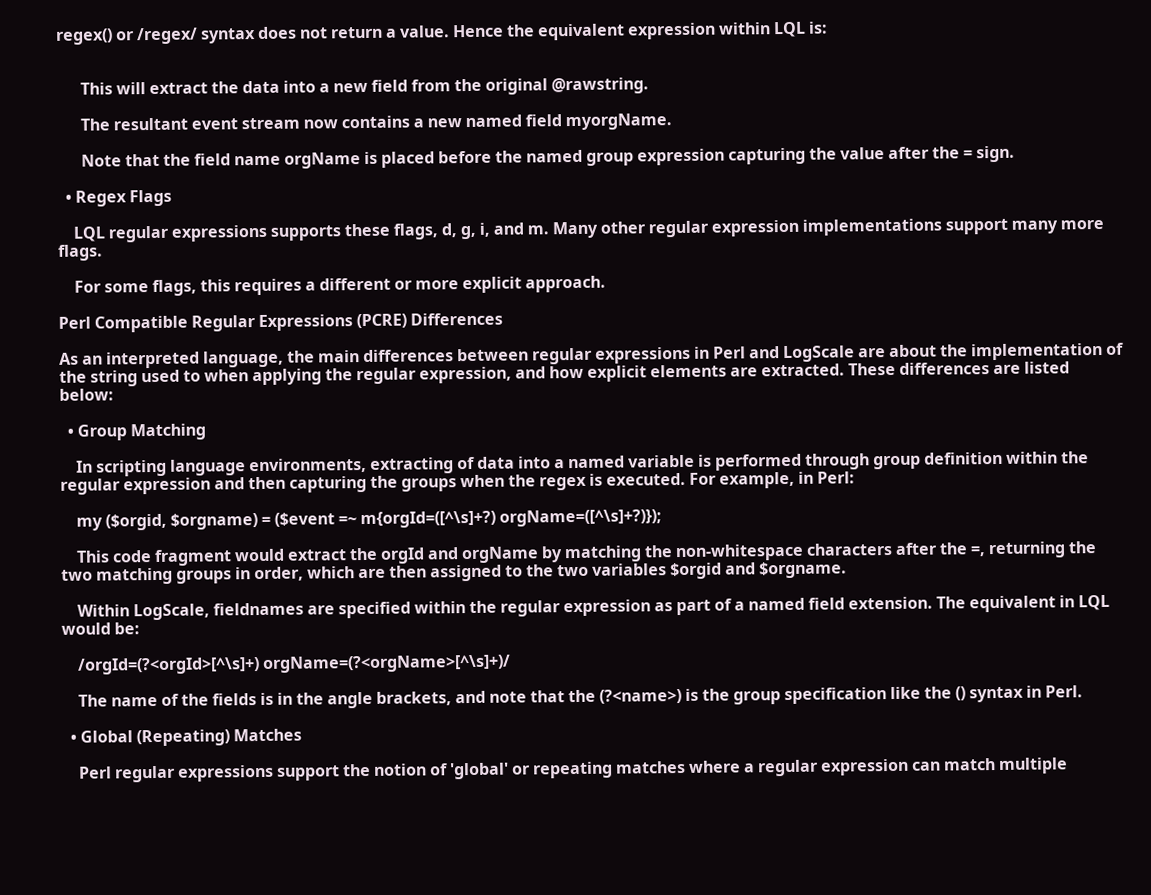regex() or /regex/ syntax does not return a value. Hence the equivalent expression within LQL is:


      This will extract the data into a new field from the original @rawstring.

      The resultant event stream now contains a new named field myorgName.

      Note that the field name orgName is placed before the named group expression capturing the value after the = sign.

  • Regex Flags

    LQL regular expressions supports these flags, d, g, i, and m. Many other regular expression implementations support many more flags.

    For some flags, this requires a different or more explicit approach.

Perl Compatible Regular Expressions (PCRE) Differences

As an interpreted language, the main differences between regular expressions in Perl and LogScale are about the implementation of the string used to when applying the regular expression, and how explicit elements are extracted. These differences are listed below:

  • Group Matching

    In scripting language environments, extracting of data into a named variable is performed through group definition within the regular expression and then capturing the groups when the regex is executed. For example, in Perl:

    my ($orgid, $orgname) = ($event =~ m{orgId=([^\s]+?) orgName=([^\s]+?)});

    This code fragment would extract the orgId and orgName by matching the non-whitespace characters after the =, returning the two matching groups in order, which are then assigned to the two variables $orgid and $orgname.

    Within LogScale, fieldnames are specified within the regular expression as part of a named field extension. The equivalent in LQL would be:

    /orgId=(?<orgId>[^\s]+) orgName=(?<orgName>[^\s]+)/

    The name of the fields is in the angle brackets, and note that the (?<name>) is the group specification like the () syntax in Perl.

  • Global (Repeating) Matches

    Perl regular expressions support the notion of 'global' or repeating matches where a regular expression can match multiple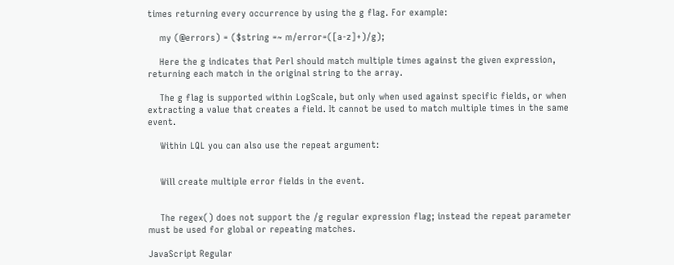times returning every occurrence by using the g flag. For example:

    my (@errors) = ($string =~ m/error=([a-z]+)/g);

    Here the g indicates that Perl should match multiple times against the given expression, returning each match in the original string to the array.

    The g flag is supported within LogScale, but only when used against specific fields, or when extracting a value that creates a field. It cannot be used to match multiple times in the same event.

    Within LQL you can also use the repeat argument:


    Will create multiple error fields in the event.


    The regex() does not support the /g regular expression flag; instead the repeat parameter must be used for global or repeating matches.

JavaScript Regular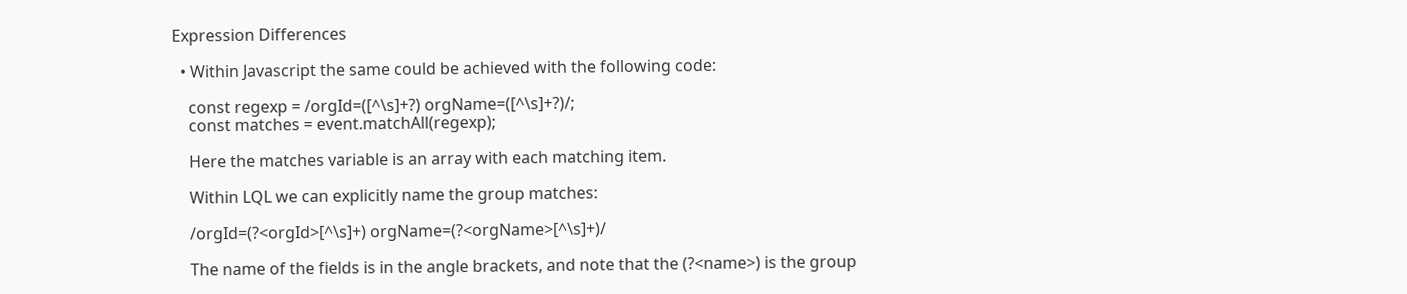Expression Differences

  • Within Javascript the same could be achieved with the following code:

    const regexp = /orgId=([^\s]+?) orgName=([^\s]+?)/;
    const matches = event.matchAll(regexp);

    Here the matches variable is an array with each matching item.

    Within LQL we can explicitly name the group matches:

    /orgId=(?<orgId>[^\s]+) orgName=(?<orgName>[^\s]+)/

    The name of the fields is in the angle brackets, and note that the (?<name>) is the group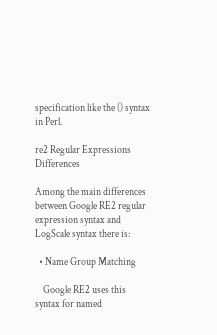specification like the () syntax in Perl.

re2 Regular Expressions Differences

Among the main differences between Google RE2 regular expression syntax and LogScale syntax there is:

  • Name Group Matching

    Google RE2 uses this syntax for named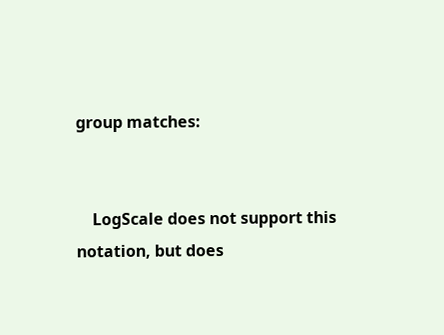group matches:


    LogScale does not support this notation, but does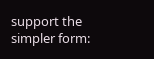support the simpler form: